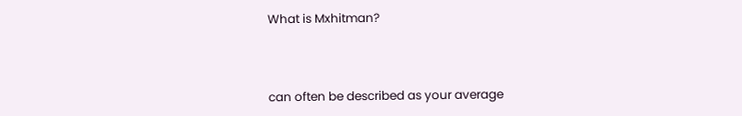What is Mxhitman?



can often be described as your average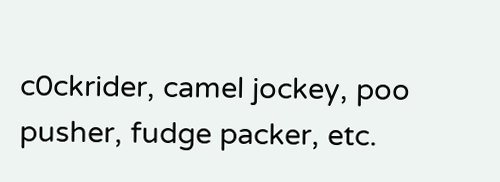c0ckrider, camel jockey, poo pusher, fudge packer, etc.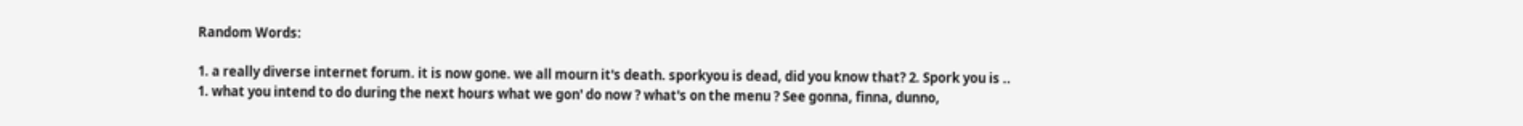Random Words:

1. a really diverse internet forum. it is now gone. we all mourn it's death. sporkyou is dead, did you know that? 2. Spork you is ..
1. what you intend to do during the next hours what we gon' do now ? what's on the menu ? See gonna, finna, dunno,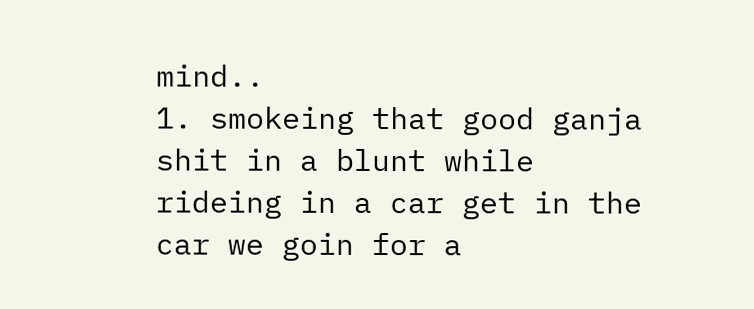mind..
1. smokeing that good ganja shit in a blunt while rideing in a car get in the car we goin for a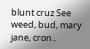blunt cruz See weed, bud, mary jane, cron..